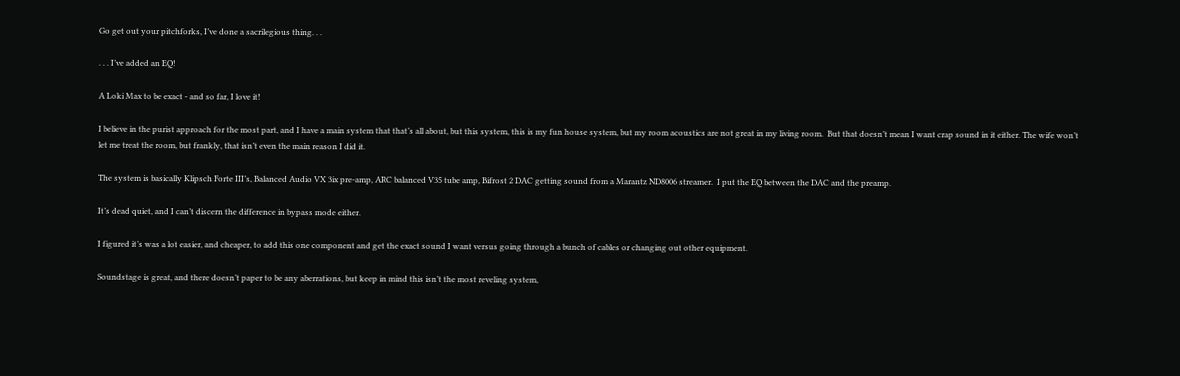Go get out your pitchforks, I’ve done a sacrilegious thing. . .

. . . I’ve added an EQ!

A Loki Max to be exact - and so far, I love it!

I believe in the purist approach for the most part, and I have a main system that that’s all about, but this system, this is my fun house system, but my room acoustics are not great in my living room.  But that doesn’t mean I want crap sound in it either. The wife won’t let me treat the room, but frankly, that isn’t even the main reason I did it.

The system is basically Klipsch Forte III’s, Balanced Audio VX 3ix pre-amp, ARC balanced V35 tube amp, Bifrost 2 DAC getting sound from a Marantz ND8006 streamer.  I put the EQ between the DAC and the preamp.

It’s dead quiet, and I can’t discern the difference in bypass mode either.

I figured it’s was a lot easier, and cheaper, to add this one component and get the exact sound I want versus going through a bunch of cables or changing out other equipment.

Soundstage is great, and there doesn’t paper to be any aberrations, but keep in mind this isn’t the most reveling system,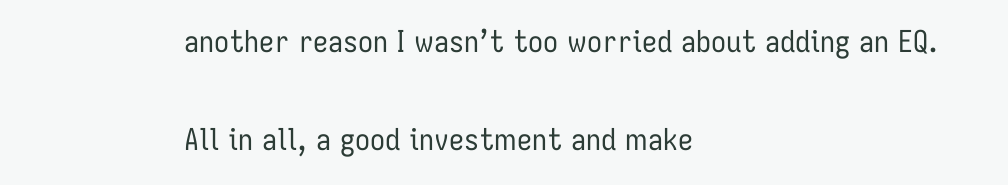another reason I wasn’t too worried about adding an EQ.

All in all, a good investment and make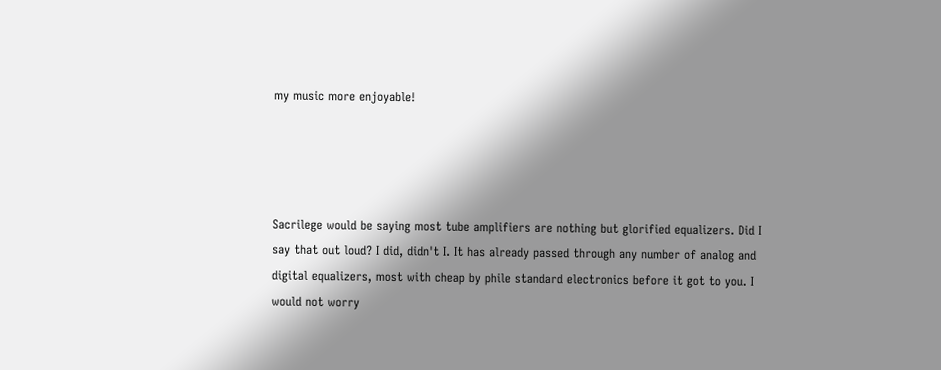my music more enjoyable!




Sacrilege would be saying most tube amplifiers are nothing but glorified equalizers. Did I say that out loud? I did, didn't I. It has already passed through any number of analog and digital equalizers, most with cheap by phile standard electronics before it got to you. I would not worry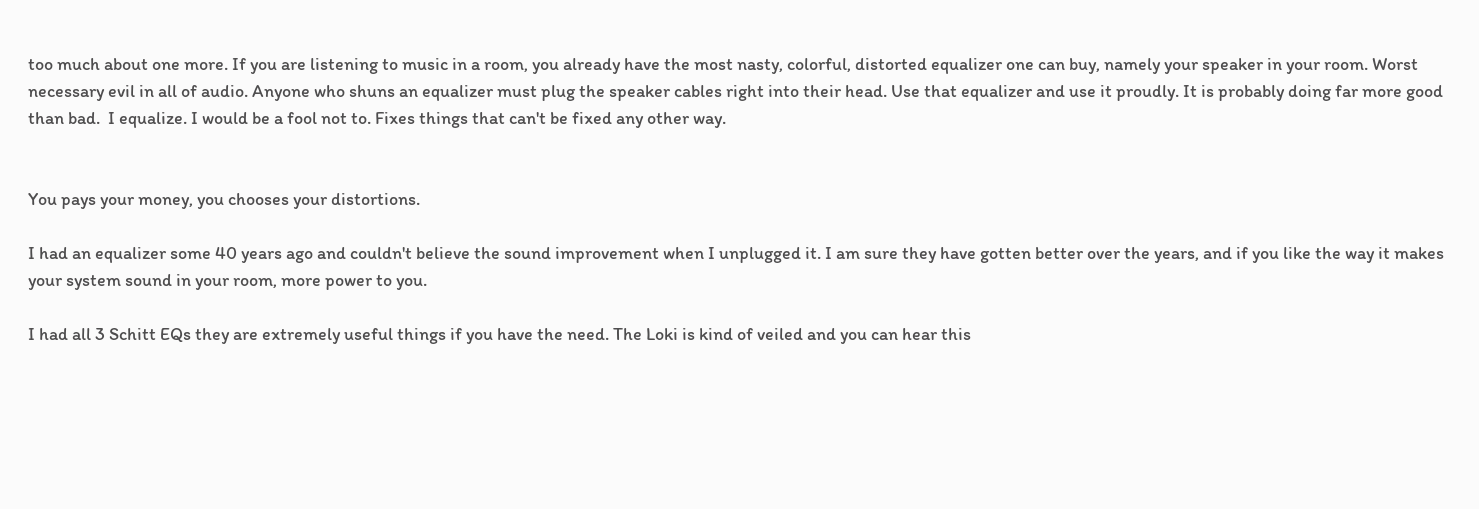too much about one more. If you are listening to music in a room, you already have the most nasty, colorful, distorted equalizer one can buy, namely your speaker in your room. Worst necessary evil in all of audio. Anyone who shuns an equalizer must plug the speaker cables right into their head. Use that equalizer and use it proudly. It is probably doing far more good than bad.  I equalize. I would be a fool not to. Fixes things that can't be fixed any other way.


You pays your money, you chooses your distortions.

I had an equalizer some 40 years ago and couldn't believe the sound improvement when I unplugged it. I am sure they have gotten better over the years, and if you like the way it makes your system sound in your room, more power to you.

I had all 3 Schitt EQs they are extremely useful things if you have the need. The Loki is kind of veiled and you can hear this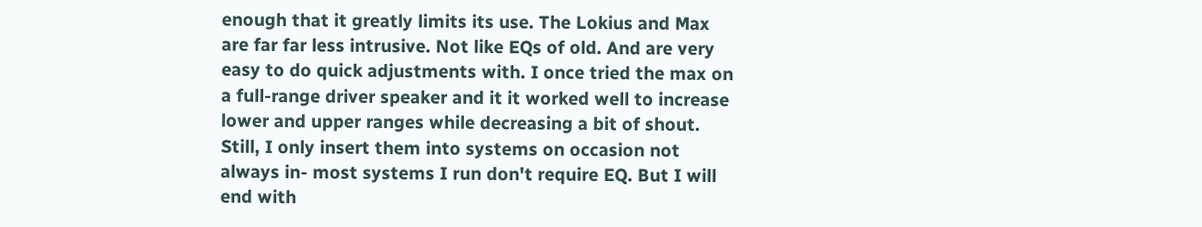enough that it greatly limits its use. The Lokius and Max are far far less intrusive. Not like EQs of old. And are very easy to do quick adjustments with. I once tried the max on a full-range driver speaker and it it worked well to increase lower and upper ranges while decreasing a bit of shout. Still, I only insert them into systems on occasion not always in- most systems I run don't require EQ. But I will end with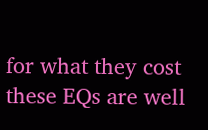for what they cost these EQs are well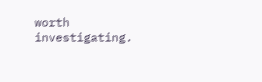worth investigating.